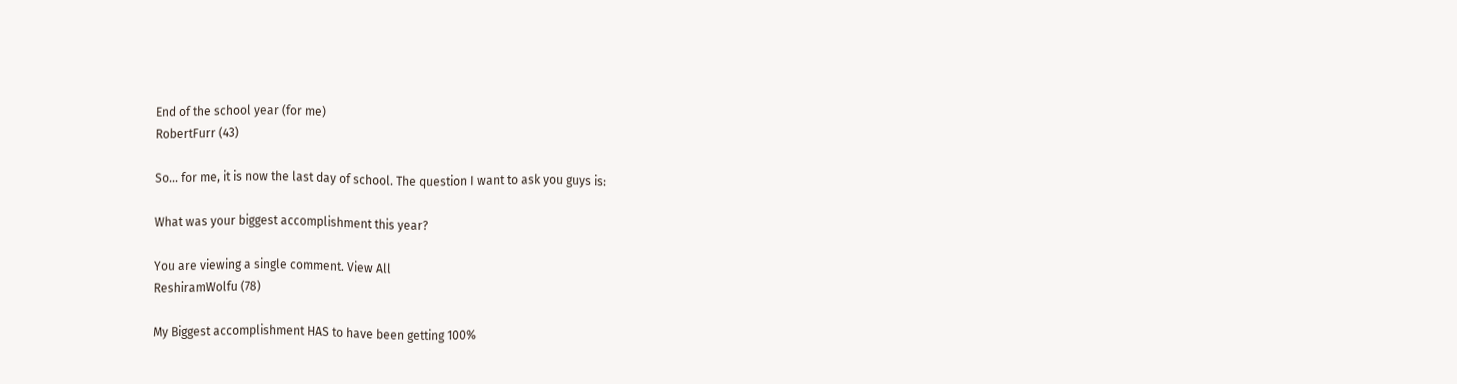End of the school year (for me)
RobertFurr (43)

So... for me, it is now the last day of school. The question I want to ask you guys is:

What was your biggest accomplishment this year?

You are viewing a single comment. View All
ReshiramWolfu (78)

My Biggest accomplishment HAS to have been getting 100%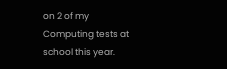on 2 of my Computing tests at school this year.